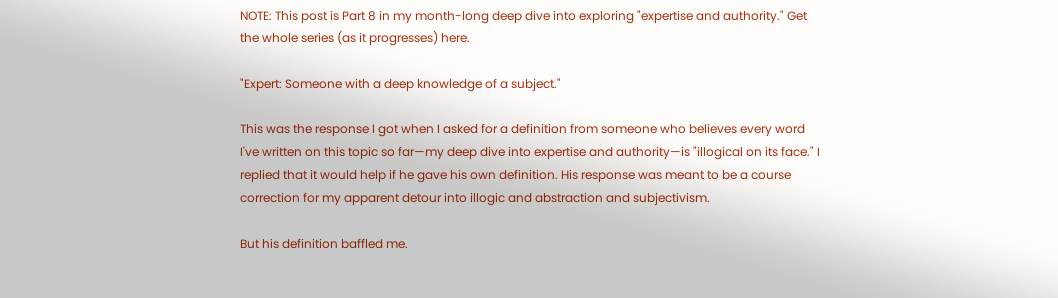NOTE: This post is Part 8 in my month-long deep dive into exploring "expertise and authority." Get the whole series (as it progresses) here.

"Expert: Someone with a deep knowledge of a subject."

This was the response I got when I asked for a definition from someone who believes every word I've written on this topic so far—my deep dive into expertise and authority—is "illogical on its face." I replied that it would help if he gave his own definition. His response was meant to be a course correction for my apparent detour into illogic and abstraction and subjectivism.

But his definition baffled me.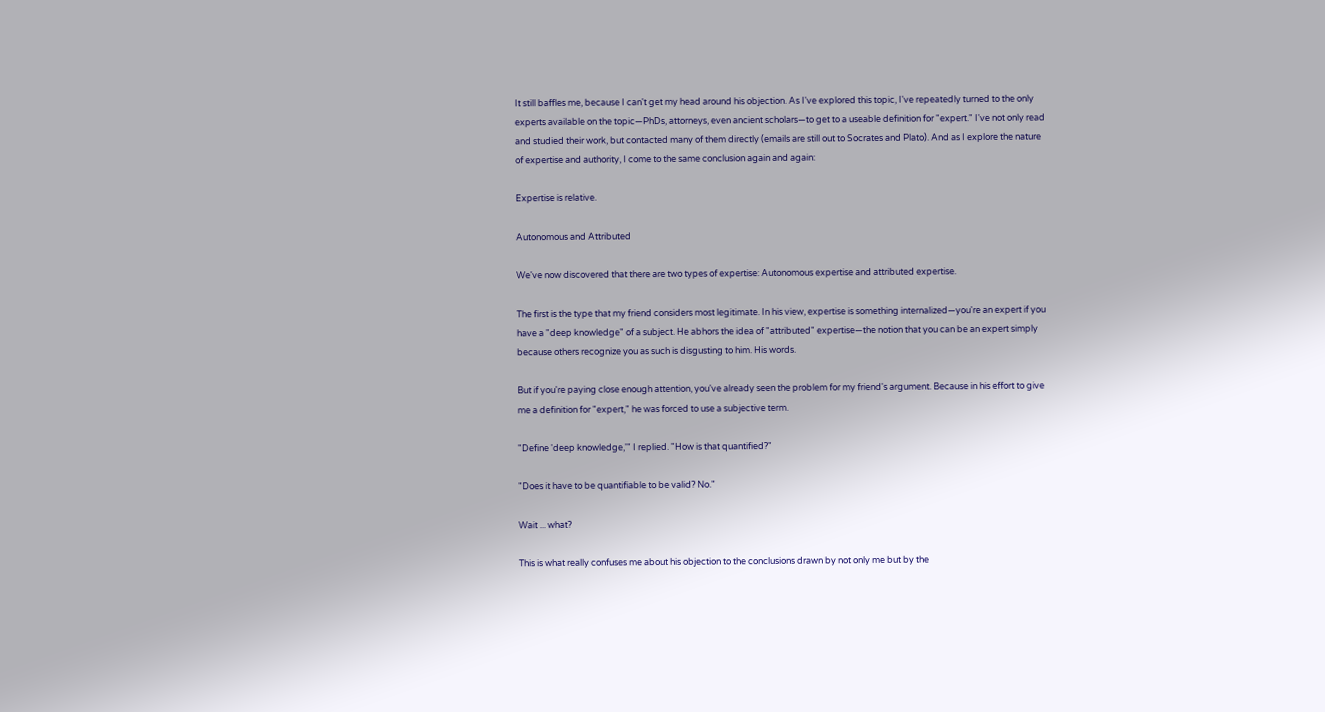It still baffles me, because I can't get my head around his objection. As I've explored this topic, I've repeatedly turned to the only experts available on the topic—PhDs, attorneys, even ancient scholars—to get to a useable definition for "expert." I've not only read and studied their work, but contacted many of them directly (emails are still out to Socrates and Plato). And as I explore the nature of expertise and authority, I come to the same conclusion again and again:

Expertise is relative.

Autonomous and Attributed

We've now discovered that there are two types of expertise: Autonomous expertise and attributed expertise.

The first is the type that my friend considers most legitimate. In his view, expertise is something internalized—you're an expert if you have a "deep knowledge" of a subject. He abhors the idea of "attributed" expertise—the notion that you can be an expert simply because others recognize you as such is disgusting to him. His words.

But if you're paying close enough attention, you've already seen the problem for my friend's argument. Because in his effort to give me a definition for "expert," he was forced to use a subjective term.

"Define 'deep knowledge,'" I replied. "How is that quantified?"

"Does it have to be quantifiable to be valid? No."

Wait ... what?

This is what really confuses me about his objection to the conclusions drawn by not only me but by the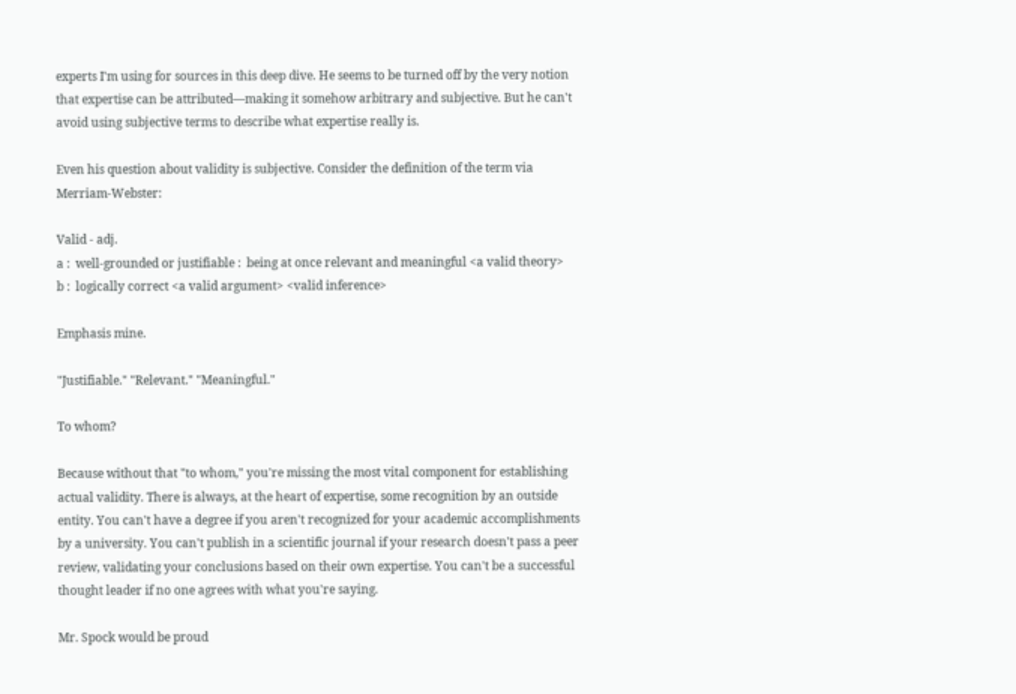experts I'm using for sources in this deep dive. He seems to be turned off by the very notion that expertise can be attributed—making it somehow arbitrary and subjective. But he can't avoid using subjective terms to describe what expertise really is.

Even his question about validity is subjective. Consider the definition of the term via Merriam-Webster:

Valid - adj.
a :  well-grounded or justifiable :  being at once relevant and meaningful <a valid theory>
b :  logically correct <a valid argument> <valid inference>

Emphasis mine.

"Justifiable." "Relevant." "Meaningful."

To whom?

Because without that "to whom," you're missing the most vital component for establishing actual validity. There is always, at the heart of expertise, some recognition by an outside entity. You can't have a degree if you aren't recognized for your academic accomplishments by a university. You can't publish in a scientific journal if your research doesn't pass a peer review, validating your conclusions based on their own expertise. You can't be a successful thought leader if no one agrees with what you're saying.

Mr. Spock would be proud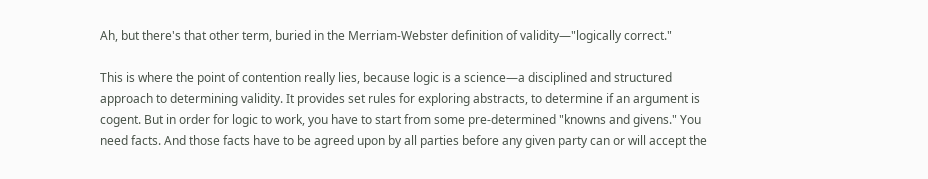Ah, but there's that other term, buried in the Merriam-Webster definition of validity—"logically correct."

This is where the point of contention really lies, because logic is a science—a disciplined and structured approach to determining validity. It provides set rules for exploring abstracts, to determine if an argument is cogent. But in order for logic to work, you have to start from some pre-determined "knowns and givens." You need facts. And those facts have to be agreed upon by all parties before any given party can or will accept the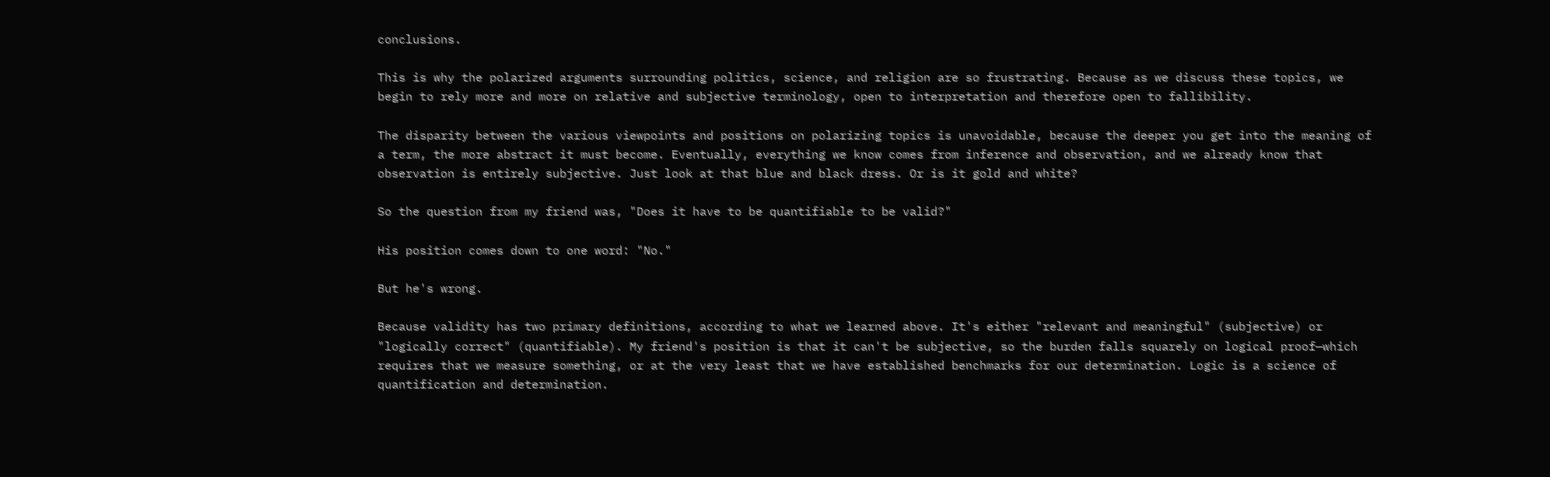conclusions.

This is why the polarized arguments surrounding politics, science, and religion are so frustrating. Because as we discuss these topics, we begin to rely more and more on relative and subjective terminology, open to interpretation and therefore open to fallibility.

The disparity between the various viewpoints and positions on polarizing topics is unavoidable, because the deeper you get into the meaning of a term, the more abstract it must become. Eventually, everything we know comes from inference and observation, and we already know that observation is entirely subjective. Just look at that blue and black dress. Or is it gold and white?

So the question from my friend was, "Does it have to be quantifiable to be valid?"

His position comes down to one word: "No."

But he's wrong.

Because validity has two primary definitions, according to what we learned above. It's either "relevant and meaningful" (subjective) or "logically correct" (quantifiable). My friend's position is that it can't be subjective, so the burden falls squarely on logical proof—which requires that we measure something, or at the very least that we have established benchmarks for our determination. Logic is a science of quantification and determination.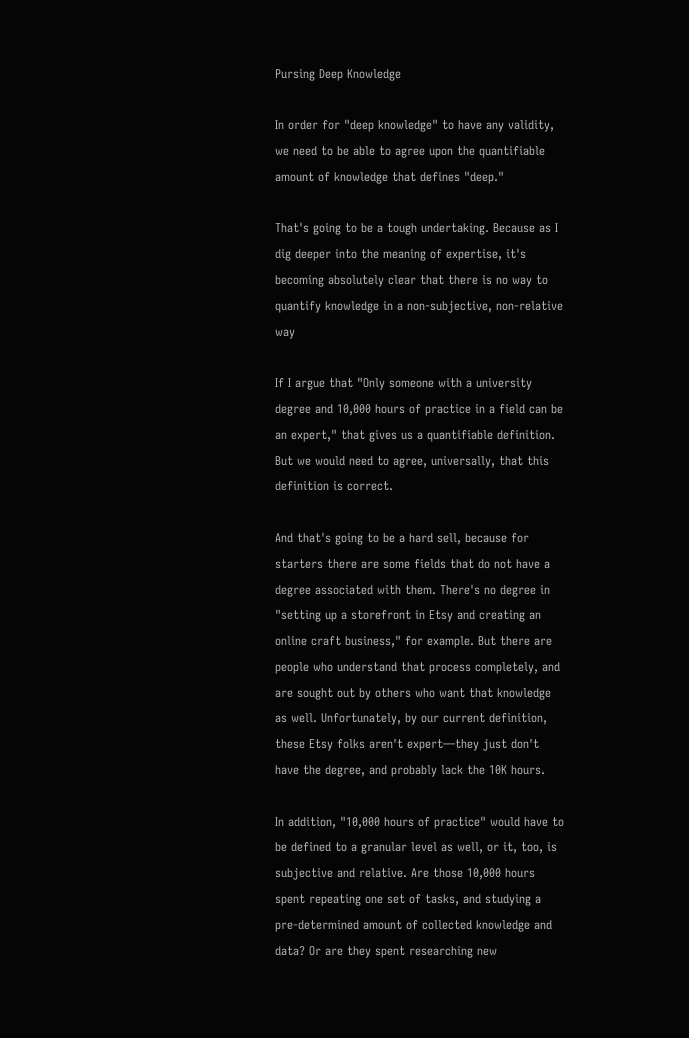Pursing Deep Knowledge

In order for "deep knowledge" to have any validity, we need to be able to agree upon the quantifiable amount of knowledge that defines "deep."

That's going to be a tough undertaking. Because as I dig deeper into the meaning of expertise, it's becoming absolutely clear that there is no way to quantify knowledge in a non-subjective, non-relative way

If I argue that "Only someone with a university degree and 10,000 hours of practice in a field can be an expert," that gives us a quantifiable definition. But we would need to agree, universally, that this definition is correct.

And that's going to be a hard sell, because for starters there are some fields that do not have a degree associated with them. There's no degree in "setting up a storefront in Etsy and creating an online craft business," for example. But there are people who understand that process completely, and are sought out by others who want that knowledge as well. Unfortunately, by our current definition, these Etsy folks aren't expert—they just don't have the degree, and probably lack the 10K hours.

In addition, "10,000 hours of practice" would have to be defined to a granular level as well, or it, too, is subjective and relative. Are those 10,000 hours spent repeating one set of tasks, and studying a pre-determined amount of collected knowledge and data? Or are they spent researching new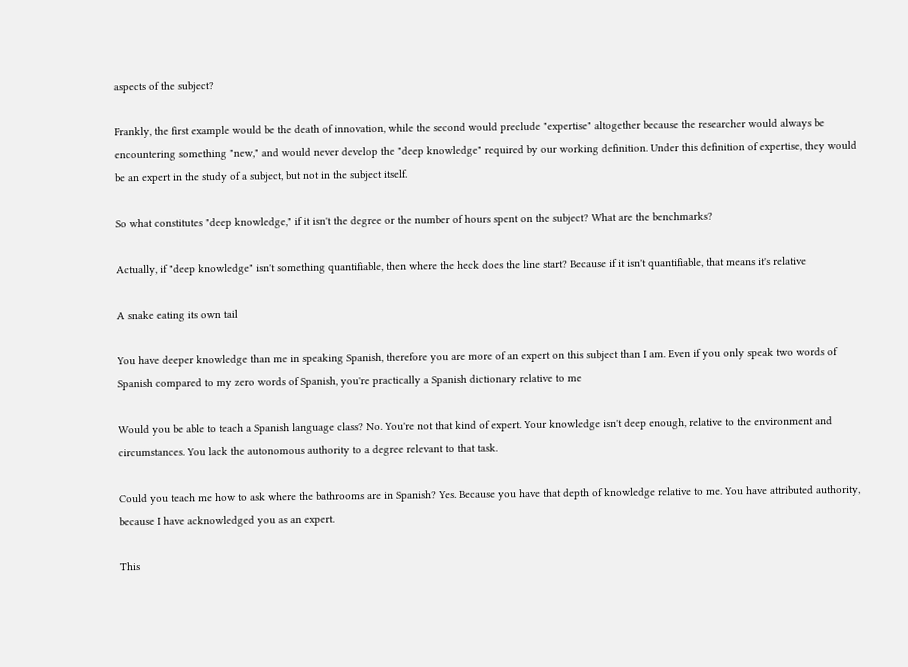aspects of the subject?

Frankly, the first example would be the death of innovation, while the second would preclude "expertise" altogether because the researcher would always be encountering something "new," and would never develop the "deep knowledge" required by our working definition. Under this definition of expertise, they would be an expert in the study of a subject, but not in the subject itself.

So what constitutes "deep knowledge," if it isn't the degree or the number of hours spent on the subject? What are the benchmarks?

Actually, if "deep knowledge" isn't something quantifiable, then where the heck does the line start? Because if it isn't quantifiable, that means it's relative

A snake eating its own tail

You have deeper knowledge than me in speaking Spanish, therefore you are more of an expert on this subject than I am. Even if you only speak two words of Spanish compared to my zero words of Spanish, you're practically a Spanish dictionary relative to me

Would you be able to teach a Spanish language class? No. You're not that kind of expert. Your knowledge isn't deep enough, relative to the environment and circumstances. You lack the autonomous authority to a degree relevant to that task.

Could you teach me how to ask where the bathrooms are in Spanish? Yes. Because you have that depth of knowledge relative to me. You have attributed authority, because I have acknowledged you as an expert.

This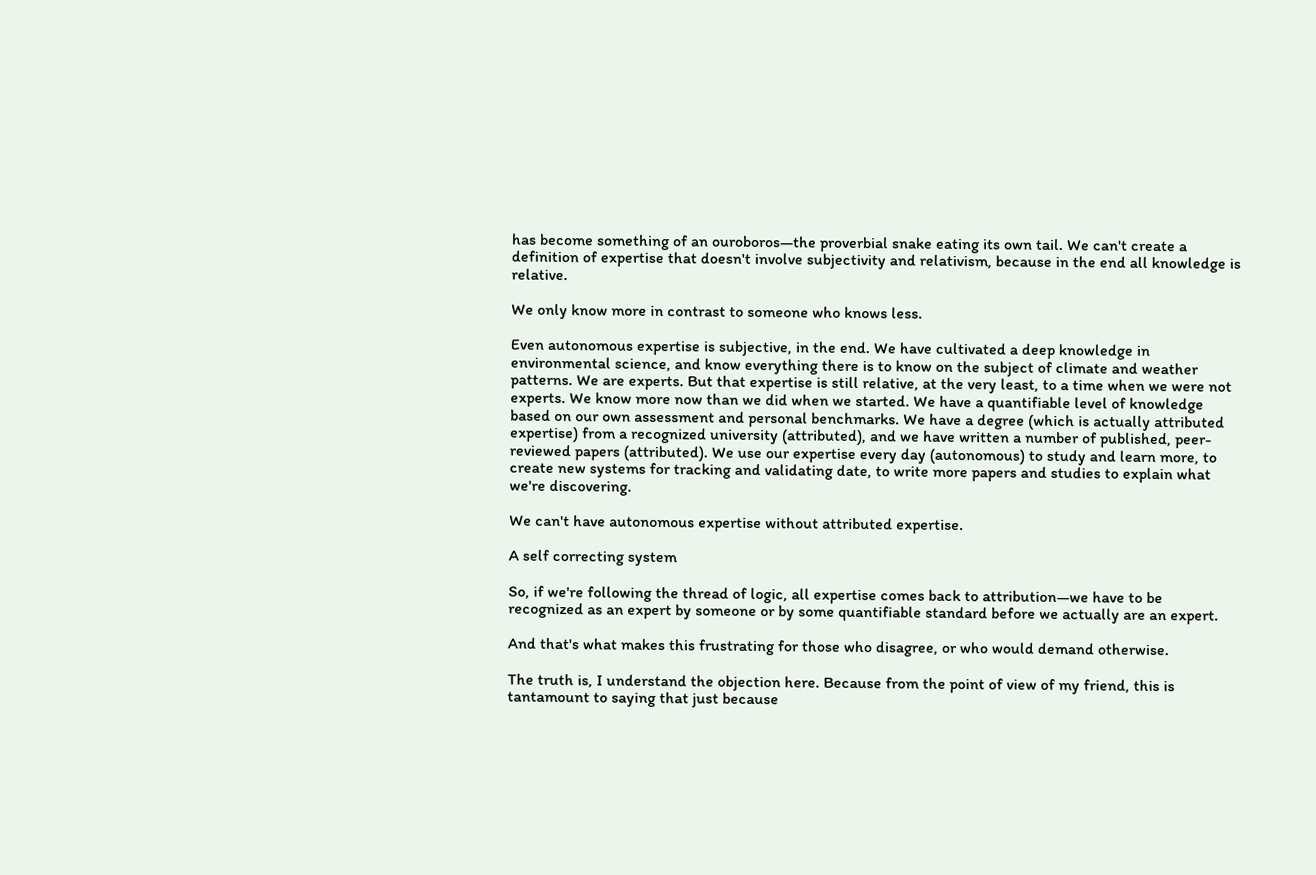has become something of an ouroboros—the proverbial snake eating its own tail. We can't create a definition of expertise that doesn't involve subjectivity and relativism, because in the end all knowledge is relative.

We only know more in contrast to someone who knows less.

Even autonomous expertise is subjective, in the end. We have cultivated a deep knowledge in environmental science, and know everything there is to know on the subject of climate and weather patterns. We are experts. But that expertise is still relative, at the very least, to a time when we were not experts. We know more now than we did when we started. We have a quantifiable level of knowledge based on our own assessment and personal benchmarks. We have a degree (which is actually attributed expertise) from a recognized university (attributed), and we have written a number of published, peer-reviewed papers (attributed). We use our expertise every day (autonomous) to study and learn more, to create new systems for tracking and validating date, to write more papers and studies to explain what we're discovering.

We can't have autonomous expertise without attributed expertise.

A self correcting system

So, if we're following the thread of logic, all expertise comes back to attribution—we have to be recognized as an expert by someone or by some quantifiable standard before we actually are an expert.

And that's what makes this frustrating for those who disagree, or who would demand otherwise.

The truth is, I understand the objection here. Because from the point of view of my friend, this is tantamount to saying that just because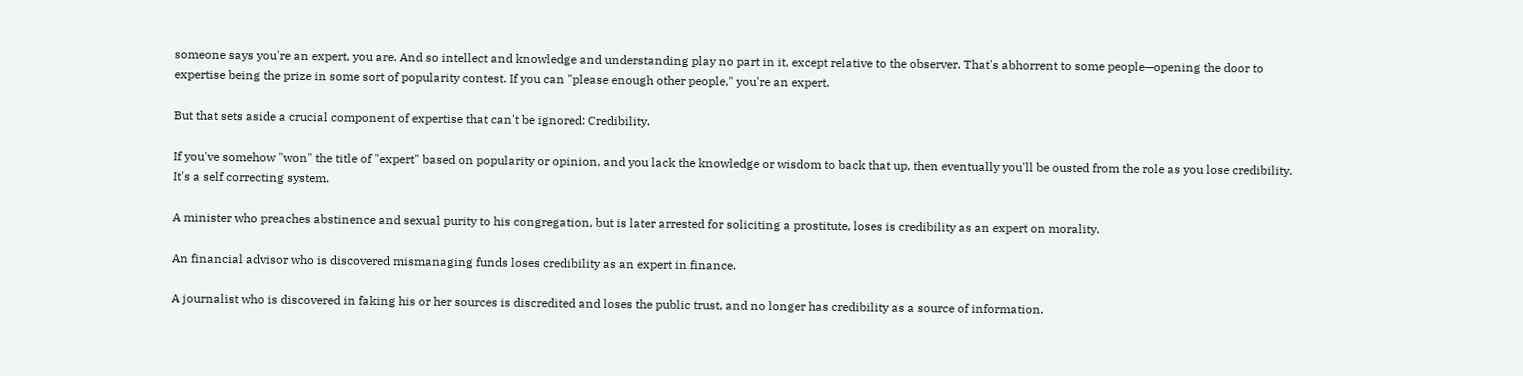someone says you're an expert, you are. And so intellect and knowledge and understanding play no part in it, except relative to the observer. That's abhorrent to some people—opening the door to expertise being the prize in some sort of popularity contest. If you can "please enough other people," you're an expert.

But that sets aside a crucial component of expertise that can't be ignored: Credibility.

If you've somehow "won" the title of "expert" based on popularity or opinion, and you lack the knowledge or wisdom to back that up, then eventually you'll be ousted from the role as you lose credibility. It's a self correcting system.

A minister who preaches abstinence and sexual purity to his congregation, but is later arrested for soliciting a prostitute, loses is credibility as an expert on morality.

An financial advisor who is discovered mismanaging funds loses credibility as an expert in finance.

A journalist who is discovered in faking his or her sources is discredited and loses the public trust, and no longer has credibility as a source of information.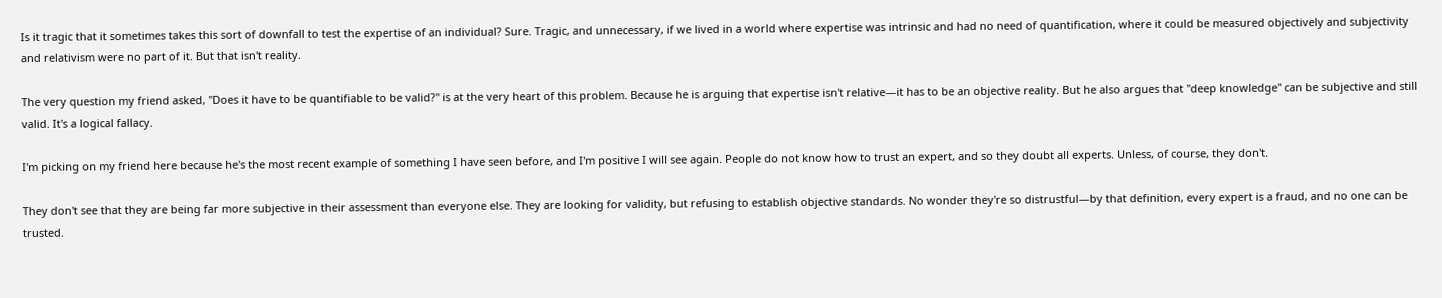Is it tragic that it sometimes takes this sort of downfall to test the expertise of an individual? Sure. Tragic, and unnecessary, if we lived in a world where expertise was intrinsic and had no need of quantification, where it could be measured objectively and subjectivity and relativism were no part of it. But that isn't reality.

The very question my friend asked, "Does it have to be quantifiable to be valid?" is at the very heart of this problem. Because he is arguing that expertise isn't relative—it has to be an objective reality. But he also argues that "deep knowledge" can be subjective and still valid. It's a logical fallacy.

I'm picking on my friend here because he's the most recent example of something I have seen before, and I'm positive I will see again. People do not know how to trust an expert, and so they doubt all experts. Unless, of course, they don't.

They don't see that they are being far more subjective in their assessment than everyone else. They are looking for validity, but refusing to establish objective standards. No wonder they're so distrustful—by that definition, every expert is a fraud, and no one can be trusted.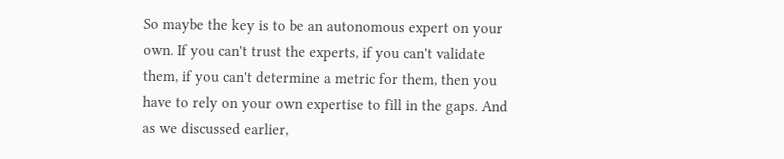So maybe the key is to be an autonomous expert on your own. If you can't trust the experts, if you can't validate them, if you can't determine a metric for them, then you have to rely on your own expertise to fill in the gaps. And as we discussed earlier,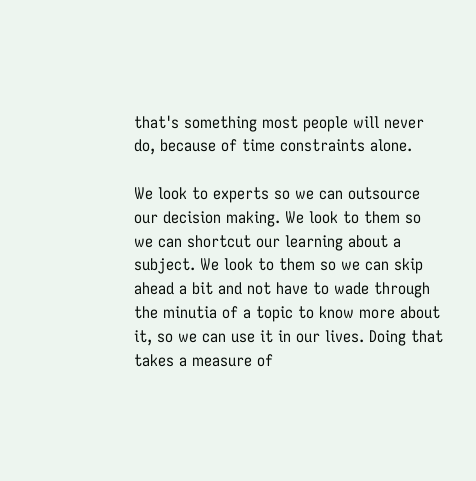that's something most people will never do, because of time constraints alone.

We look to experts so we can outsource our decision making. We look to them so we can shortcut our learning about a subject. We look to them so we can skip ahead a bit and not have to wade through the minutia of a topic to know more about it, so we can use it in our lives. Doing that takes a measure of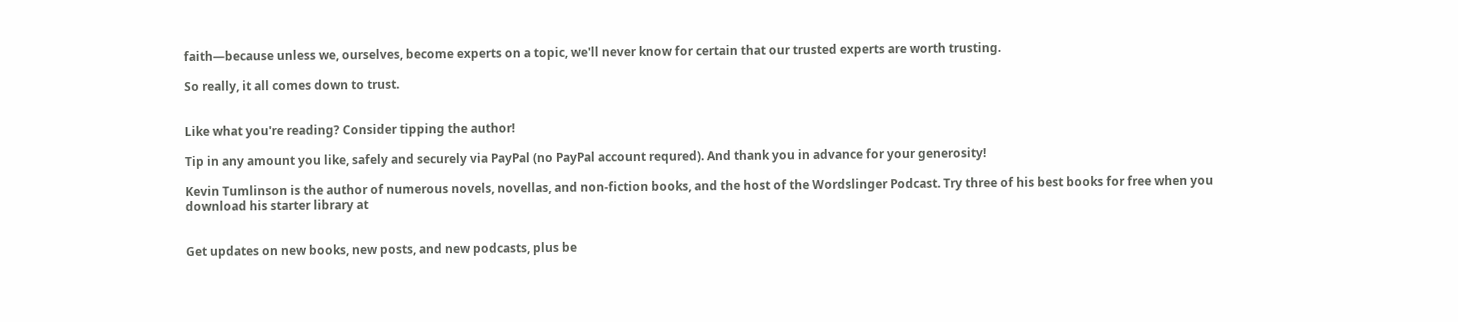faith—because unless we, ourselves, become experts on a topic, we'll never know for certain that our trusted experts are worth trusting.

So really, it all comes down to trust.


Like what you're reading? Consider tipping the author!

Tip in any amount you like, safely and securely via PayPal (no PayPal account requred). And thank you in advance for your generosity!

Kevin Tumlinson is the author of numerous novels, novellas, and non-fiction books, and the host of the Wordslinger Podcast. Try three of his best books for free when you download his starter library at


Get updates on new books, new posts, and new podcasts, plus be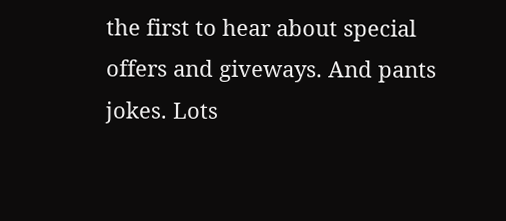the first to hear about special offers and giveways. And pants jokes. Lots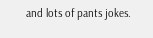and lots of pants jokes.